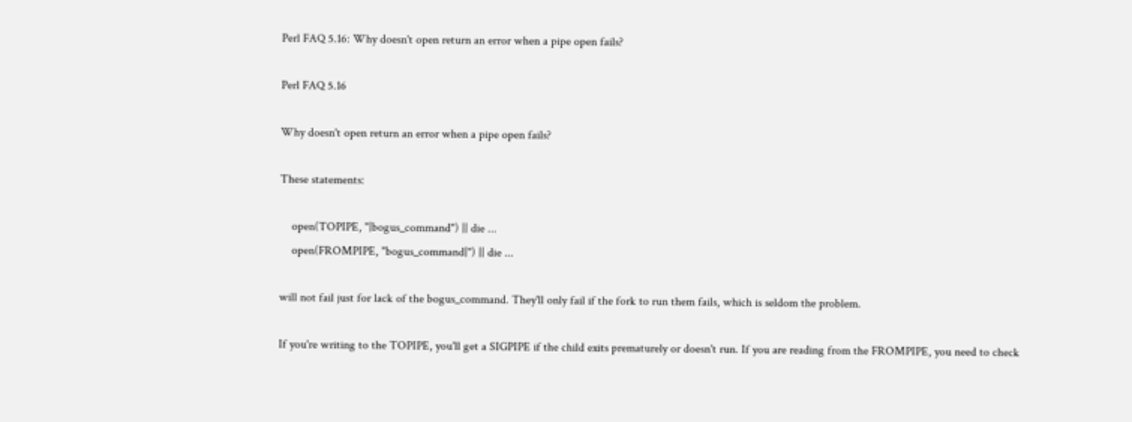Perl FAQ 5.16: Why doesn't open return an error when a pipe open fails?

Perl FAQ 5.16

Why doesn't open return an error when a pipe open fails?

These statements:

    open(TOPIPE, "|bogus_command") || die ...
    open(FROMPIPE, "bogus_command|") || die ...

will not fail just for lack of the bogus_command. They'll only fail if the fork to run them fails, which is seldom the problem.

If you're writing to the TOPIPE, you'll get a SIGPIPE if the child exits prematurely or doesn't run. If you are reading from the FROMPIPE, you need to check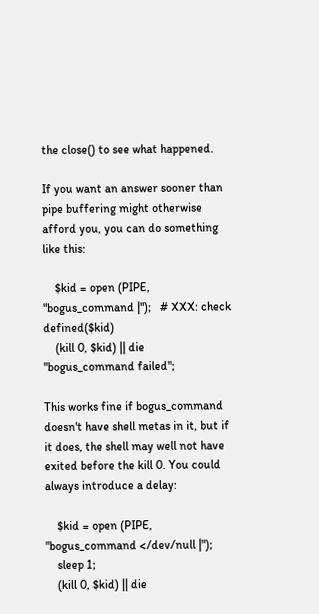the close() to see what happened.

If you want an answer sooner than pipe buffering might otherwise afford you, you can do something like this:

    $kid = open (PIPE, "bogus_command |");   # XXX: check defined($kid)
    (kill 0, $kid) || die "bogus_command failed";

This works fine if bogus_command doesn't have shell metas in it, but if it does, the shell may well not have exited before the kill 0. You could always introduce a delay:

    $kid = open (PIPE, "bogus_command </dev/null |");
    sleep 1;
    (kill 0, $kid) || die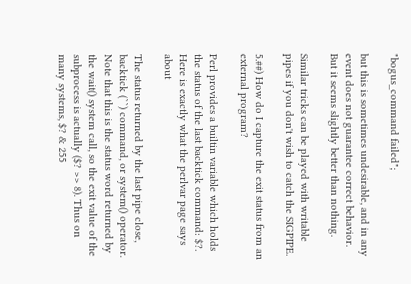"bogus_command failed";

but this is sometimes undesirable, and in any event does not guarantee correct behavior. But it seems slightly better than nothing.

Similar tricks can be played with writable pipes if you don't wish to catch the SIGPIPE.

5.##) How do I capture the exit status from an external program?

Perl provides a builtin variable which holds the status of the last backtick command: $?. Here is exactly what the perlvar page says about

The status returned by the last pipe close, backtick (``) command, or system() operator. Note that this is the status word returned by the wait() system call, so the exit value of the subprocess is actually ($? >> 8). Thus on many systems, $? & 255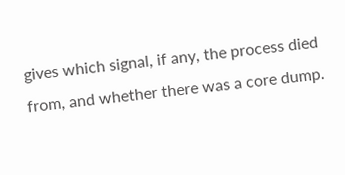gives which signal, if any, the process died from, and whether there was a core dump.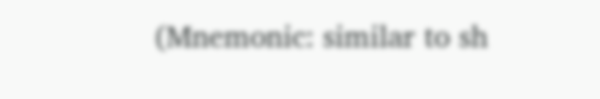(Mnemonic: similar to sh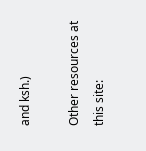and ksh.)

Other resources at this site: